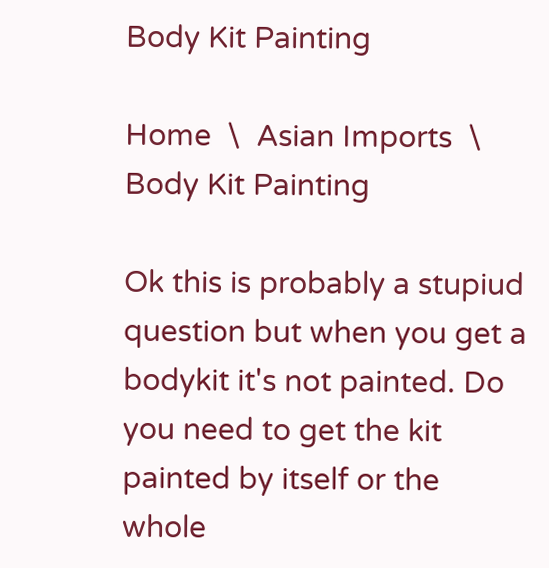Body Kit Painting

Home  \  Asian Imports  \  Body Kit Painting

Ok this is probably a stupiud question but when you get a bodykit it's not painted. Do you need to get the kit painted by itself or the whole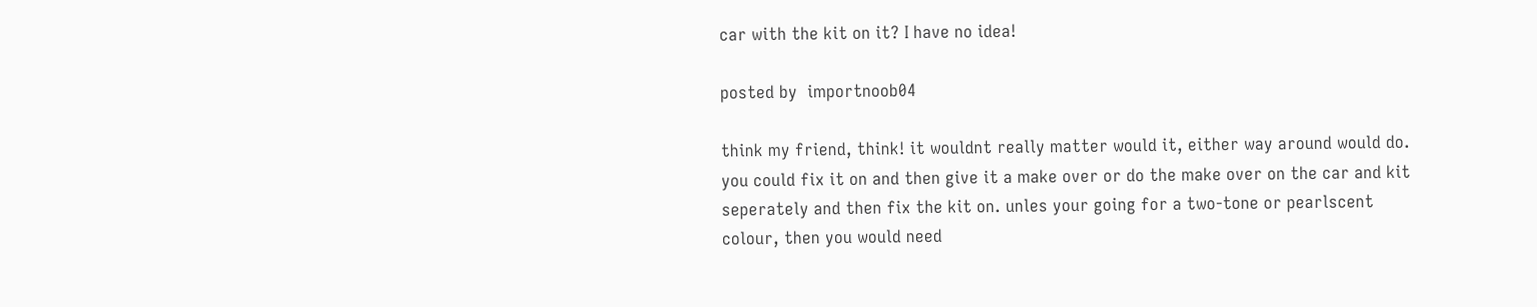car with the kit on it? I have no idea!

posted by  importnoob04

think my friend, think! it wouldnt really matter would it, either way around would do. you could fix it on and then give it a make over or do the make over on the car and kit seperately and then fix the kit on. unles your going for a two-tone or pearlscent colour, then you would need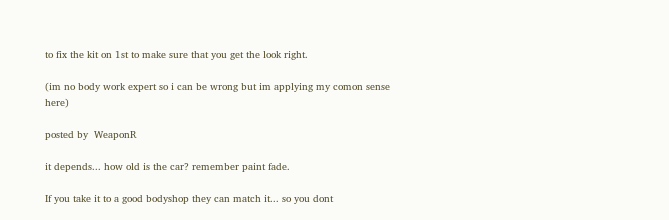to fix the kit on 1st to make sure that you get the look right.

(im no body work expert so i can be wrong but im applying my comon sense here)

posted by  WeaponR

it depends... how old is the car? remember paint fade.

If you take it to a good bodyshop they can match it... so you dont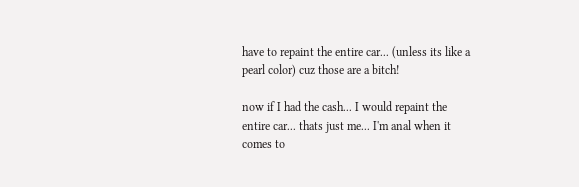have to repaint the entire car... (unless its like a pearl color) cuz those are a bitch!

now if I had the cash... I would repaint the entire car... thats just me... I'm anal when it comes to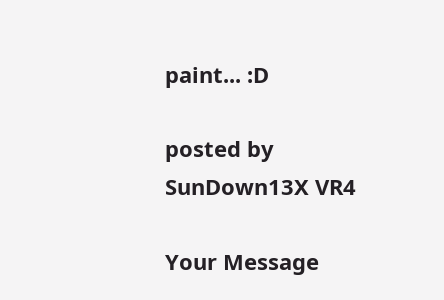paint... :D

posted by  SunDown13X VR4

Your Message